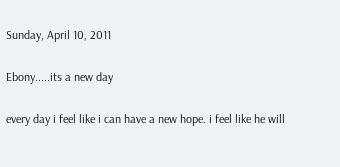Sunday, April 10, 2011

Ebony.....its a new day

every day i feel like i can have a new hope. i feel like he will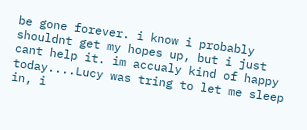be gone forever. i know i probably shouldnt get my hopes up, but i just cant help it. im accualy kind of happy today....Lucy was tring to let me sleep in, i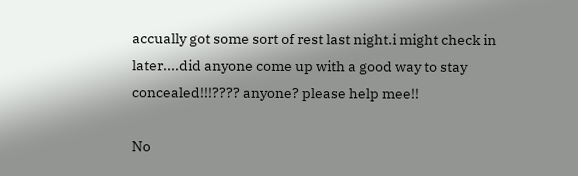accually got some sort of rest last night.i might check in later....did anyone come up with a good way to stay concealed!!!???? anyone? please help mee!!

No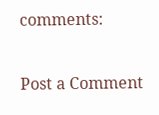comments:

Post a Comment